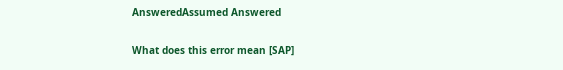AnsweredAssumed Answered

What does this error mean [SAP]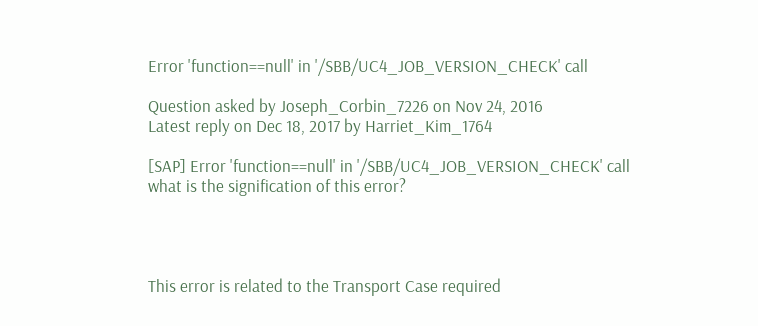Error 'function==null' in '/SBB/UC4_JOB_VERSION_CHECK' call

Question asked by Joseph_Corbin_7226 on Nov 24, 2016
Latest reply on Dec 18, 2017 by Harriet_Kim_1764

[SAP] Error 'function==null' in '/SBB/UC4_JOB_VERSION_CHECK' call what is the signification of this error?




This error is related to the Transport Case required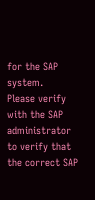for the SAP system.
Please verify with the SAP administrator to verify that the correct SAP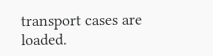transport cases are loaded.